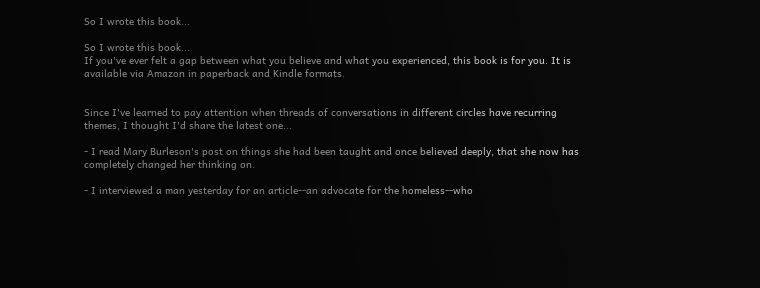So I wrote this book...

So I wrote this book...
If you've ever felt a gap between what you believe and what you experienced, this book is for you. It is available via Amazon in paperback and Kindle formats.


Since I've learned to pay attention when threads of conversations in different circles have recurring themes, I thought I'd share the latest one...

- I read Mary Burleson's post on things she had been taught and once believed deeply, that she now has completely changed her thinking on.

- I interviewed a man yesterday for an article--an advocate for the homeless--who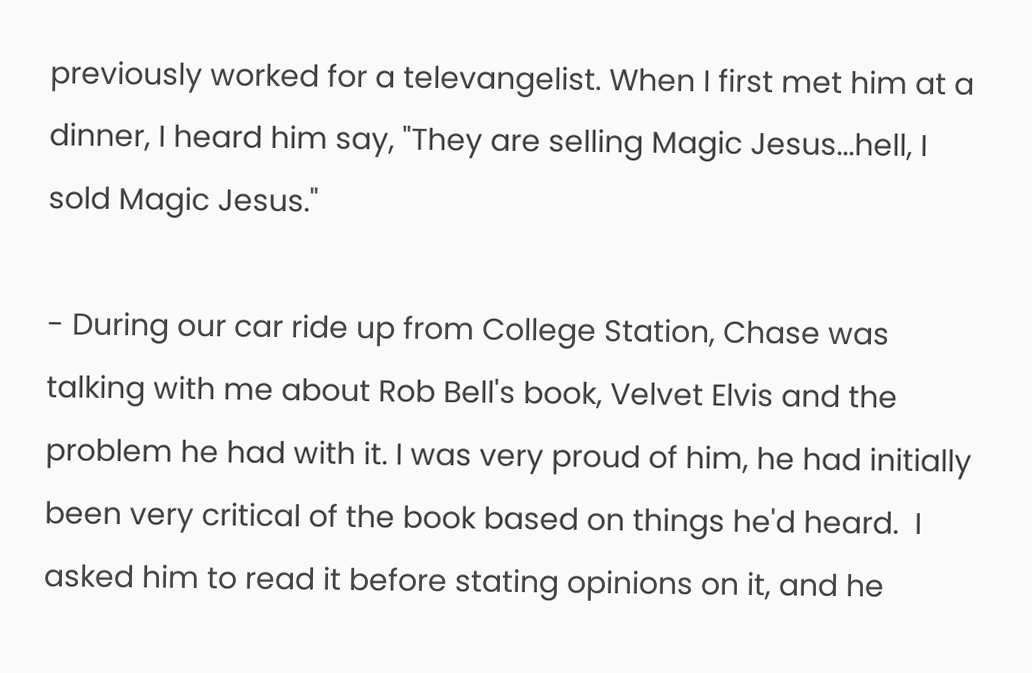previously worked for a televangelist. When I first met him at a dinner, I heard him say, "They are selling Magic Jesus...hell, I sold Magic Jesus."

- During our car ride up from College Station, Chase was talking with me about Rob Bell's book, Velvet Elvis and the problem he had with it. I was very proud of him, he had initially been very critical of the book based on things he'd heard.  I asked him to read it before stating opinions on it, and he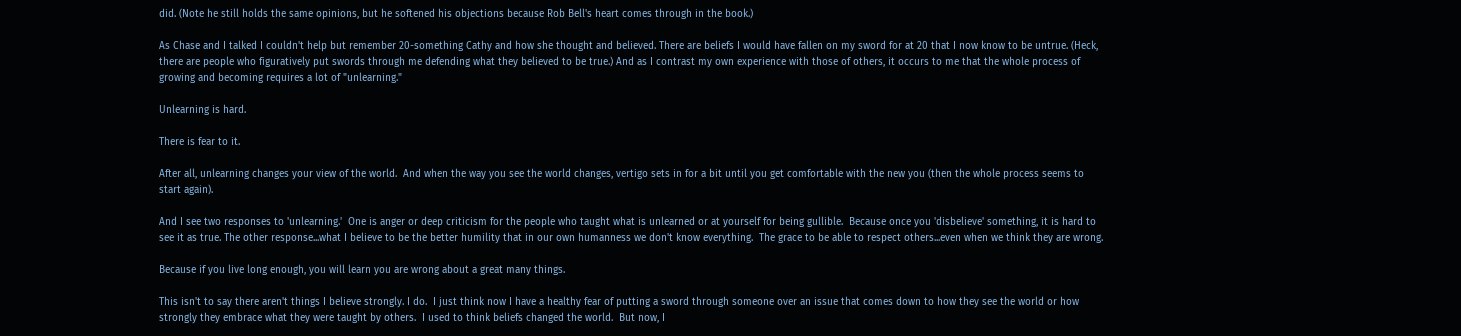did. (Note he still holds the same opinions, but he softened his objections because Rob Bell's heart comes through in the book.)

As Chase and I talked I couldn't help but remember 20-something Cathy and how she thought and believed. There are beliefs I would have fallen on my sword for at 20 that I now know to be untrue. (Heck, there are people who figuratively put swords through me defending what they believed to be true.) And as I contrast my own experience with those of others, it occurs to me that the whole process of growing and becoming requires a lot of "unlearning."

Unlearning is hard.

There is fear to it.

After all, unlearning changes your view of the world.  And when the way you see the world changes, vertigo sets in for a bit until you get comfortable with the new you (then the whole process seems to start again).

And I see two responses to 'unlearning.'  One is anger or deep criticism for the people who taught what is unlearned or at yourself for being gullible.  Because once you 'disbelieve' something, it is hard to see it as true. The other response...what I believe to be the better humility that in our own humanness we don't know everything.  The grace to be able to respect others...even when we think they are wrong.

Because if you live long enough, you will learn you are wrong about a great many things.

This isn't to say there aren't things I believe strongly. I do.  I just think now I have a healthy fear of putting a sword through someone over an issue that comes down to how they see the world or how strongly they embrace what they were taught by others.  I used to think beliefs changed the world.  But now, I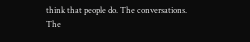think that people do. The conversations. The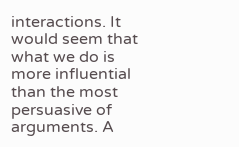interactions. It would seem that what we do is more influential than the most persuasive of arguments. A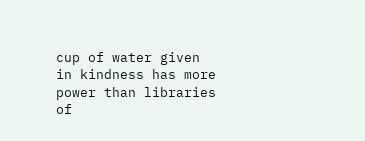cup of water given in kindness has more power than libraries of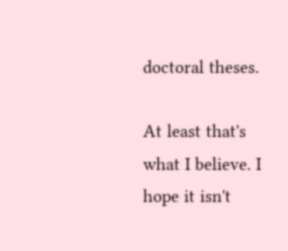doctoral theses.

At least that's what I believe. I hope it isn't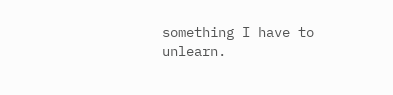something I have to unlearn.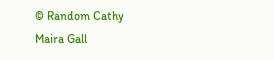© Random Cathy
Maira Gall